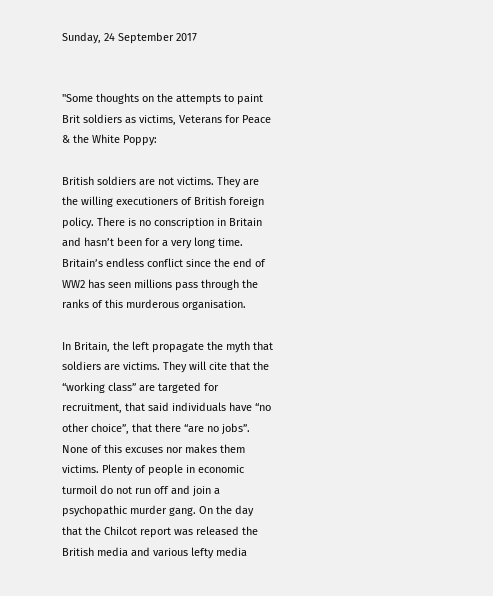Sunday, 24 September 2017


"Some thoughts on the attempts to paint Brit soldiers as victims, Veterans for Peace & the White Poppy:

British soldiers are not victims. They are the willing executioners of British foreign policy. There is no conscription in Britain and hasn’t been for a very long time. Britain’s endless conflict since the end of WW2 has seen millions pass through the ranks of this murderous organisation.

In Britain, the left propagate the myth that soldiers are victims. They will cite that the “working class” are targeted for recruitment, that said individuals have “no other choice”, that there “are no jobs”. None of this excuses nor makes them victims. Plenty of people in economic turmoil do not run off and join a psychopathic murder gang. On the day that the Chilcot report was released the British media and various lefty media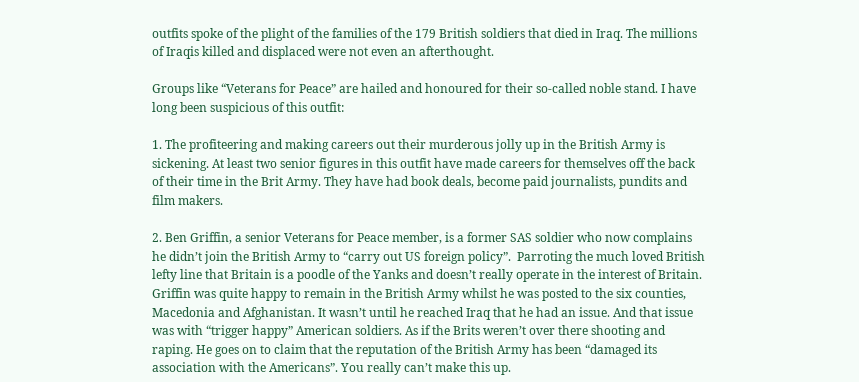outfits spoke of the plight of the families of the 179 British soldiers that died in Iraq. The millions of Iraqis killed and displaced were not even an afterthought.

Groups like “Veterans for Peace” are hailed and honoured for their so-called noble stand. I have long been suspicious of this outfit:

1. The profiteering and making careers out their murderous jolly up in the British Army is sickening. At least two senior figures in this outfit have made careers for themselves off the back of their time in the Brit Army. They have had book deals, become paid journalists, pundits and film makers.

2. Ben Griffin, a senior Veterans for Peace member, is a former SAS soldier who now complains he didn’t join the British Army to “carry out US foreign policy”.  Parroting the much loved British lefty line that Britain is a poodle of the Yanks and doesn’t really operate in the interest of Britain. Griffin was quite happy to remain in the British Army whilst he was posted to the six counties, Macedonia and Afghanistan. It wasn’t until he reached Iraq that he had an issue. And that issue was with “trigger happy” American soldiers. As if the Brits weren’t over there shooting and raping. He goes on to claim that the reputation of the British Army has been “damaged its association with the Americans”. You really can’t make this up.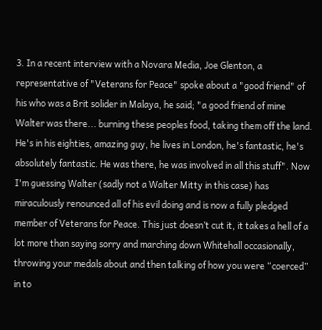3. In a recent interview with a Novara Media, Joe Glenton, a representative of "Veterans for Peace" spoke about a "good friend" of his who was a Brit solider in Malaya, he said; "a good friend of mine Walter was there... burning these peoples food, taking them off the land. He's in his eighties, amazing guy, he lives in London, he's fantastic, he's absolutely fantastic. He was there, he was involved in all this stuff". Now I'm guessing Walter (sadly not a Walter Mitty in this case) has miraculously renounced all of his evil doing and is now a fully pledged member of Veterans for Peace. This just doesn’t cut it, it takes a hell of a lot more than saying sorry and marching down Whitehall occasionally, throwing your medals about and then talking of how you were “coerced” in to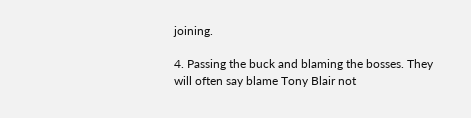joining.

4. Passing the buck and blaming the bosses. They will often say blame Tony Blair not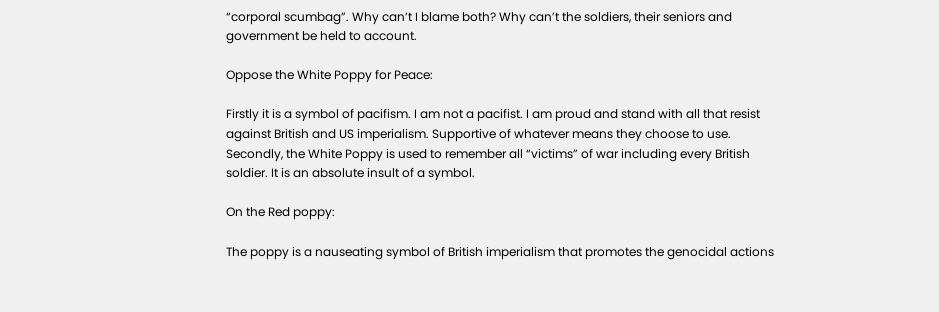“corporal scumbag”. Why can’t I blame both? Why can’t the soldiers, their seniors and government be held to account.

Oppose the White Poppy for Peace:

Firstly it is a symbol of pacifism. I am not a pacifist. I am proud and stand with all that resist against British and US imperialism. Supportive of whatever means they choose to use. Secondly, the White Poppy is used to remember all “victims” of war including every British soldier. It is an absolute insult of a symbol.

On the Red poppy:

The poppy is a nauseating symbol of British imperialism that promotes the genocidal actions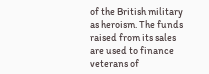of the British military as heroism. The funds raised from its sales are used to finance veterans of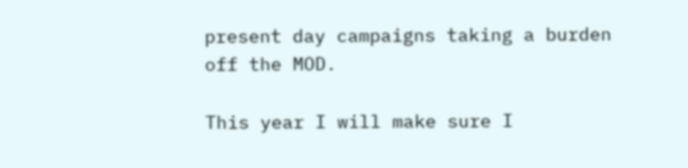present day campaigns taking a burden off the MOD.

This year I will make sure I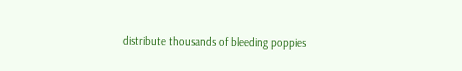distribute thousands of bleeding poppies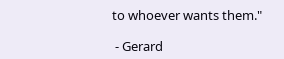to whoever wants them."

 - Gerard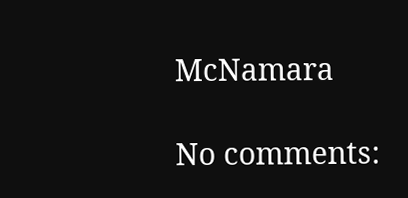McNamara

No comments: